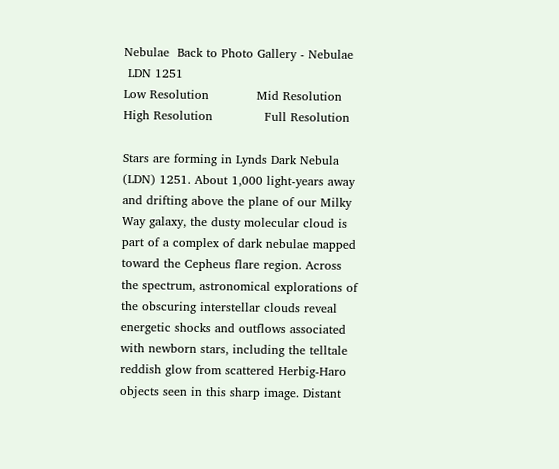Nebulae  Back to Photo Gallery - Nebulae
 LDN 1251
Low Resolution            Mid Resolution            High Resolution             Full Resolution

Stars are forming in Lynds Dark Nebula (LDN) 1251. About 1,000 light-years away and drifting above the plane of our Milky Way galaxy, the dusty molecular cloud is part of a complex of dark nebulae mapped toward the Cepheus flare region. Across the spectrum, astronomical explorations of the obscuring interstellar clouds reveal energetic shocks and outflows associated with newborn stars, including the telltale reddish glow from scattered Herbig-Haro objects seen in this sharp image. Distant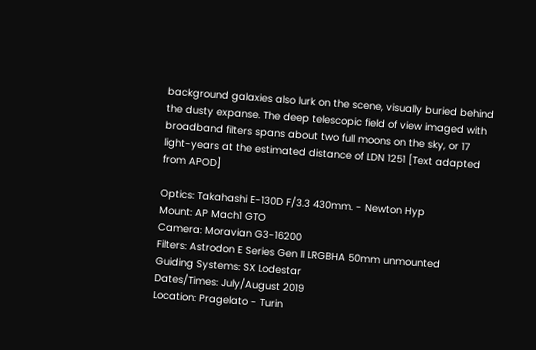background galaxies also lurk on the scene, visually buried behind the dusty expanse. The deep telescopic field of view imaged with broadband filters spans about two full moons on the sky, or 17 light-years at the estimated distance of LDN 1251 [Text adapted from APOD]

Optics: Takahashi E-130D F/3.3 430mm. - Newton Hyp
Mount: AP Mach1 GTO
Camera: Moravian G3-16200
Filters: Astrodon E Series Gen II LRGBHA 50mm unmounted
Guiding Systems: SX Lodestar
Dates/Times: July/August 2019
Location: Pragelato - Turin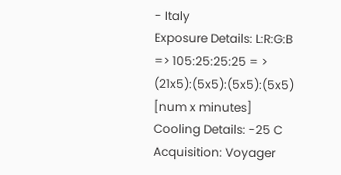- Italy
Exposure Details: L:R:G:B => 105:25:25:25 = > (21x5):(5x5):(5x5):(5x5) [num x minutes]
Cooling Details: -25 C
Acquisition: Voyager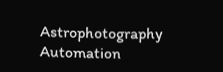Astrophotography Automation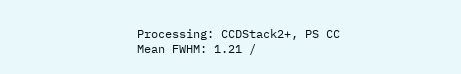Processing: CCDStack2+, PS CC
Mean FWHM: 1.21 /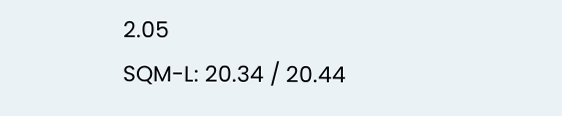2.05
SQM-L: 20.34 / 20.44